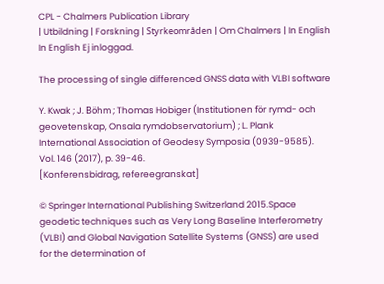CPL - Chalmers Publication Library
| Utbildning | Forskning | Styrkeområden | Om Chalmers | In English In English Ej inloggad.

The processing of single differenced GNSS data with VLBI software

Y. Kwak ; J. Böhm ; Thomas Hobiger (Institutionen för rymd- och geovetenskap, Onsala rymdobservatorium) ; L. Plank
International Association of Geodesy Symposia (0939-9585). Vol. 146 (2017), p. 39-46.
[Konferensbidrag, refereegranskat]

© Springer International Publishing Switzerland 2015.Space geodetic techniques such as Very Long Baseline Interferometry (VLBI) and Global Navigation Satellite Systems (GNSS) are used for the determination of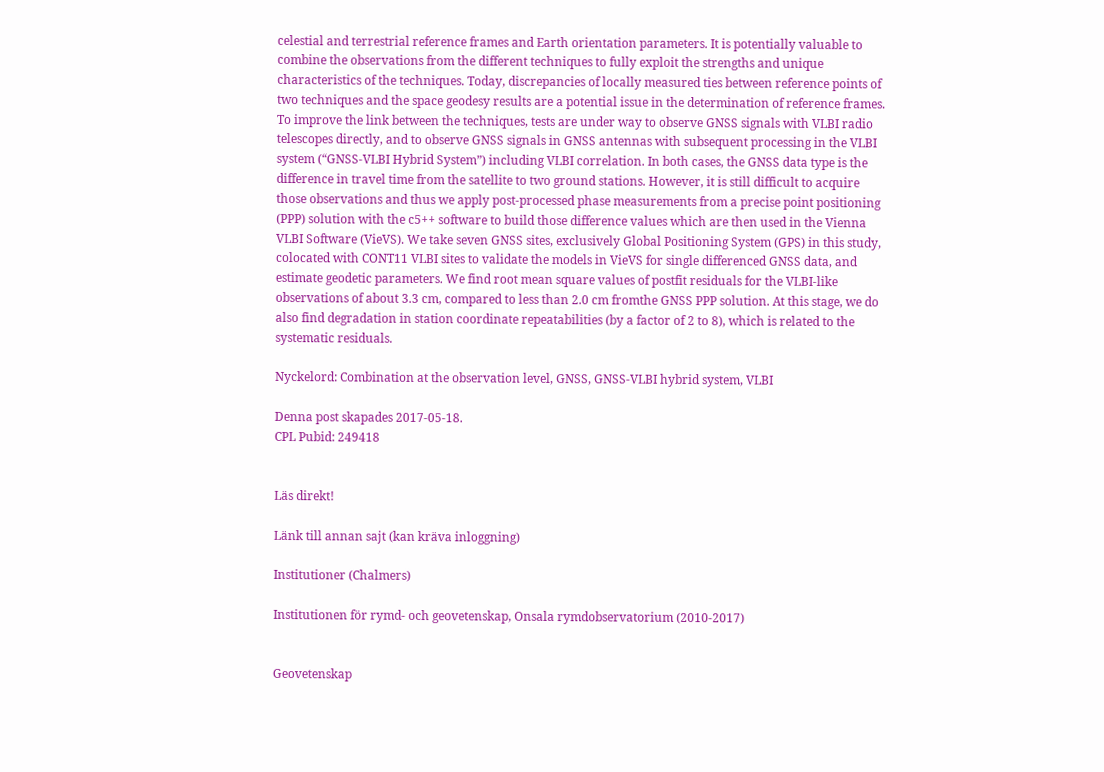celestial and terrestrial reference frames and Earth orientation parameters. It is potentially valuable to combine the observations from the different techniques to fully exploit the strengths and unique characteristics of the techniques. Today, discrepancies of locally measured ties between reference points of two techniques and the space geodesy results are a potential issue in the determination of reference frames. To improve the link between the techniques, tests are under way to observe GNSS signals with VLBI radio telescopes directly, and to observe GNSS signals in GNSS antennas with subsequent processing in the VLBI system (“GNSS-VLBI Hybrid System”) including VLBI correlation. In both cases, the GNSS data type is the difference in travel time from the satellite to two ground stations. However, it is still difficult to acquire those observations and thus we apply post-processed phase measurements from a precise point positioning (PPP) solution with the c5++ software to build those difference values which are then used in the Vienna VLBI Software (VieVS). We take seven GNSS sites, exclusively Global Positioning System (GPS) in this study, colocated with CONT11 VLBI sites to validate the models in VieVS for single differenced GNSS data, and estimate geodetic parameters. We find root mean square values of postfit residuals for the VLBI-like observations of about 3.3 cm, compared to less than 2.0 cm fromthe GNSS PPP solution. At this stage, we do also find degradation in station coordinate repeatabilities (by a factor of 2 to 8), which is related to the systematic residuals.

Nyckelord: Combination at the observation level, GNSS, GNSS-VLBI hybrid system, VLBI

Denna post skapades 2017-05-18.
CPL Pubid: 249418


Läs direkt!

Länk till annan sajt (kan kräva inloggning)

Institutioner (Chalmers)

Institutionen för rymd- och geovetenskap, Onsala rymdobservatorium (2010-2017)


Geovetenskap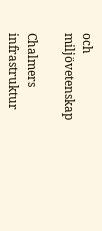och miljövetenskap

Chalmers infrastruktur